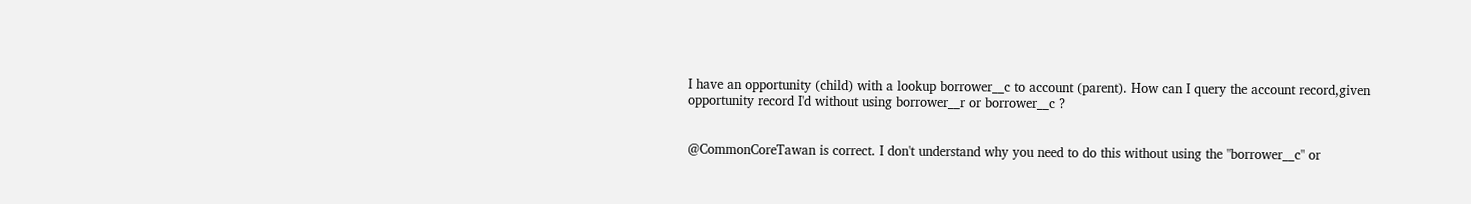I have an opportunity (child) with a lookup borrower__c to account (parent). How can I query the account record,given opportunity record I'd without using borrower__r or borrower__c ?


@CommonCoreTawan is correct. I don't understand why you need to do this without using the "borrower__c" or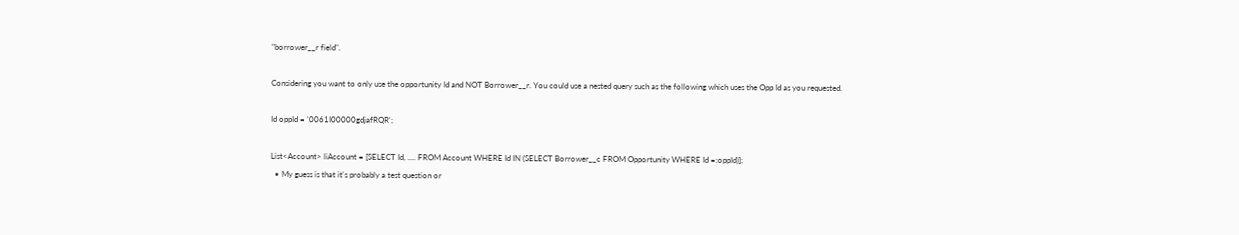"borrower__r field".

Considering you want to only use the opportunity Id and NOT Borrower__r. You could use a nested query such as the following which uses the Opp Id as you requested.

Id oppId = '0061I00000gdjafRQR';

List<Account> liAccount = [SELECT Id, .... FROM Account WHERE Id IN (SELECT Borrower__c FROM Opportunity WHERE Id =:oppId)];
  • My guess is that it's probably a test question or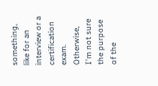something, like for an interview or a certification exam. Otherwise, I'm not sure the purpose of the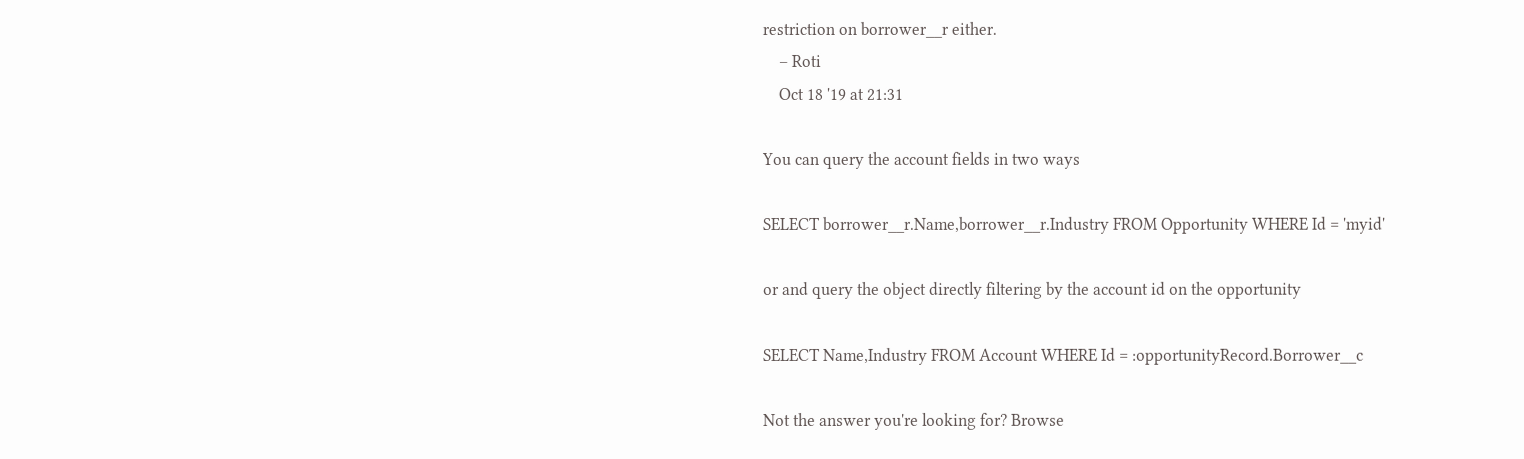restriction on borrower__r either.
    – Roti
    Oct 18 '19 at 21:31

You can query the account fields in two ways

SELECT borrower__r.Name,borrower__r.Industry FROM Opportunity WHERE Id = 'myid'

or and query the object directly filtering by the account id on the opportunity

SELECT Name,Industry FROM Account WHERE Id = :opportunityRecord.Borrower__c

Not the answer you're looking for? Browse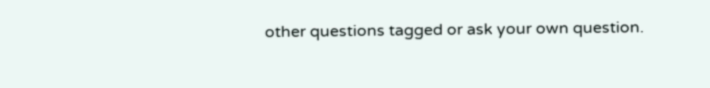other questions tagged or ask your own question.